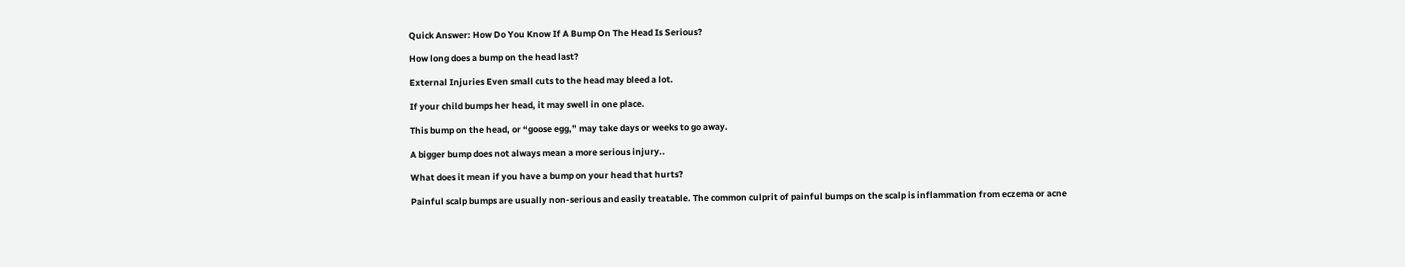Quick Answer: How Do You Know If A Bump On The Head Is Serious?

How long does a bump on the head last?

External Injuries Even small cuts to the head may bleed a lot.

If your child bumps her head, it may swell in one place.

This bump on the head, or “goose egg,” may take days or weeks to go away.

A bigger bump does not always mean a more serious injury..

What does it mean if you have a bump on your head that hurts?

Painful scalp bumps are usually non-serious and easily treatable. The common culprit of painful bumps on the scalp is inflammation from eczema or acne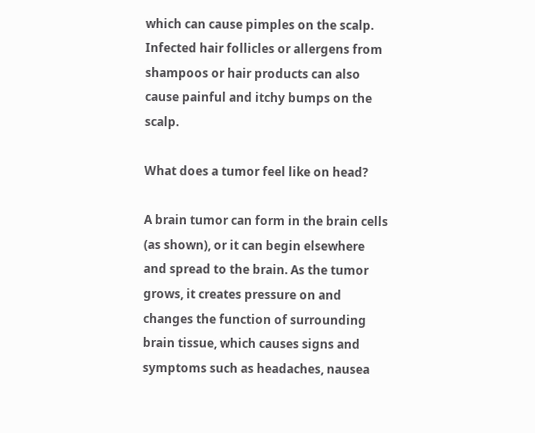which can cause pimples on the scalp. Infected hair follicles or allergens from shampoos or hair products can also cause painful and itchy bumps on the scalp.

What does a tumor feel like on head?

A brain tumor can form in the brain cells (as shown), or it can begin elsewhere and spread to the brain. As the tumor grows, it creates pressure on and changes the function of surrounding brain tissue, which causes signs and symptoms such as headaches, nausea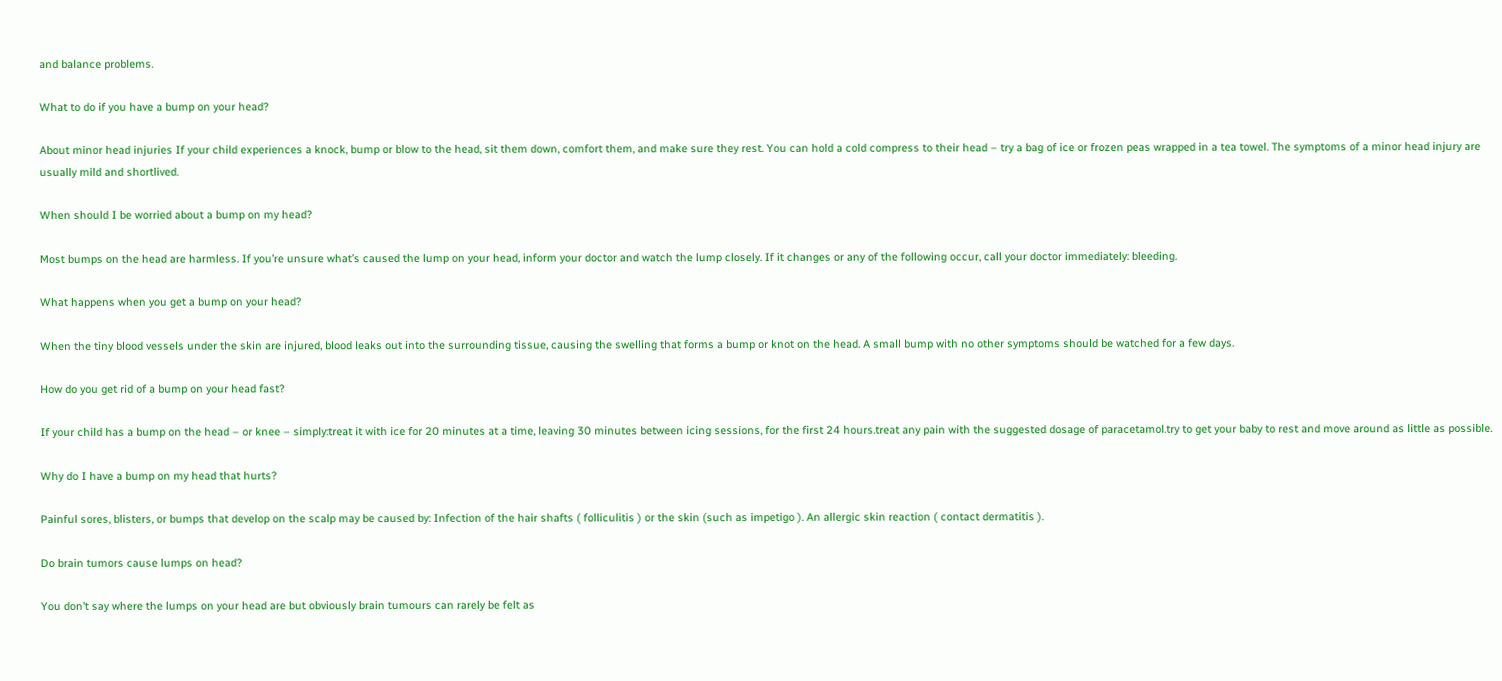and balance problems.

What to do if you have a bump on your head?

About minor head injuries If your child experiences a knock, bump or blow to the head, sit them down, comfort them, and make sure they rest. You can hold a cold compress to their head – try a bag of ice or frozen peas wrapped in a tea towel. The symptoms of a minor head injury are usually mild and shortlived.

When should I be worried about a bump on my head?

Most bumps on the head are harmless. If you’re unsure what’s caused the lump on your head, inform your doctor and watch the lump closely. If it changes or any of the following occur, call your doctor immediately: bleeding.

What happens when you get a bump on your head?

When the tiny blood vessels under the skin are injured, blood leaks out into the surrounding tissue, causing the swelling that forms a bump or knot on the head. A small bump with no other symptoms should be watched for a few days.

How do you get rid of a bump on your head fast?

If your child has a bump on the head – or knee – simply:treat it with ice for 20 minutes at a time, leaving 30 minutes between icing sessions, for the first 24 hours.treat any pain with the suggested dosage of paracetamol.try to get your baby to rest and move around as little as possible.

Why do I have a bump on my head that hurts?

Painful sores, blisters, or bumps that develop on the scalp may be caused by: Infection of the hair shafts ( folliculitis ) or the skin (such as impetigo ). An allergic skin reaction ( contact dermatitis ).

Do brain tumors cause lumps on head?

You don’t say where the lumps on your head are but obviously brain tumours can rarely be felt as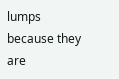lumps because they are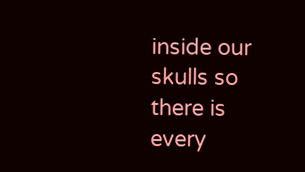inside our skulls so there is every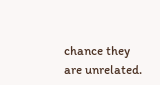chance they are unrelated.